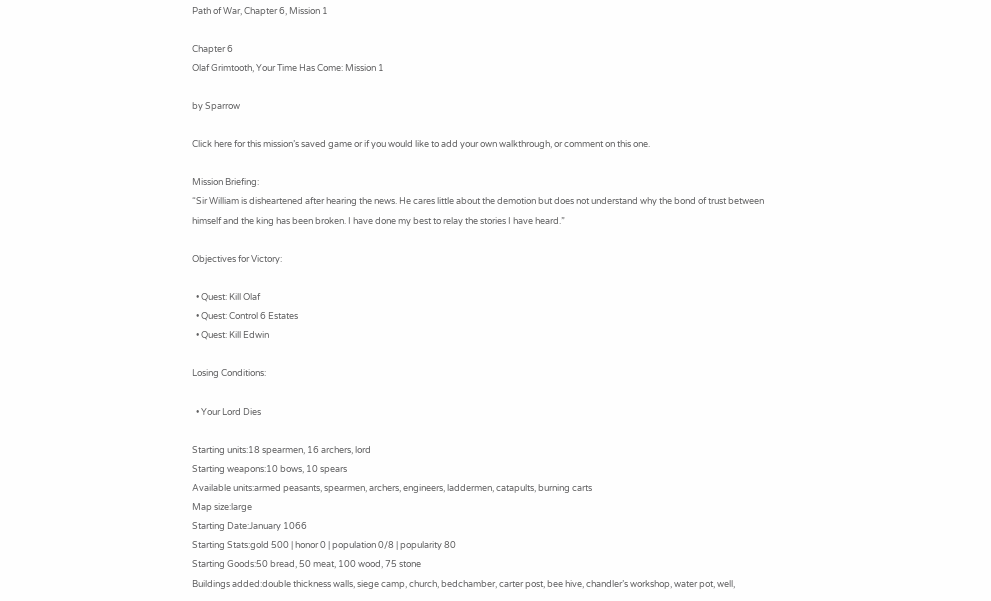Path of War, Chapter 6, Mission 1

Chapter 6
Olaf Grimtooth, Your Time Has Come: Mission 1

by Sparrow

Click here for this mission’s saved game or if you would like to add your own walkthrough, or comment on this one.

Mission Briefing:
“Sir William is disheartened after hearing the news. He cares little about the demotion but does not understand why the bond of trust between himself and the king has been broken. I have done my best to relay the stories I have heard.”

Objectives for Victory:

  • Quest: Kill Olaf
  • Quest: Control 6 Estates
  • Quest: Kill Edwin

Losing Conditions:

  • Your Lord Dies

Starting units:18 spearmen, 16 archers, lord
Starting weapons:10 bows, 10 spears
Available units:armed peasants, spearmen, archers, engineers, laddermen, catapults, burning carts
Map size:large
Starting Date:January 1066
Starting Stats:gold 500 | honor 0 | population 0/8 | popularity 80
Starting Goods:50 bread, 50 meat, 100 wood, 75 stone
Buildings added:double thickness walls, siege camp, church, bedchamber, carter post, bee hive, chandler’s workshop, water pot, well,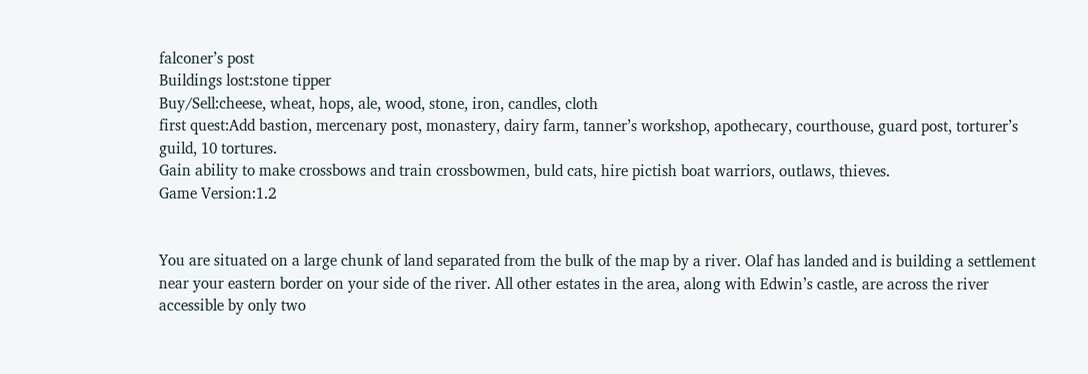falconer’s post
Buildings lost:stone tipper
Buy/Sell:cheese, wheat, hops, ale, wood, stone, iron, candles, cloth
first quest:Add bastion, mercenary post, monastery, dairy farm, tanner’s workshop, apothecary, courthouse, guard post, torturer’s guild, 10 tortures.
Gain ability to make crossbows and train crossbowmen, buld cats, hire pictish boat warriors, outlaws, thieves.
Game Version:1.2


You are situated on a large chunk of land separated from the bulk of the map by a river. Olaf has landed and is building a settlement near your eastern border on your side of the river. All other estates in the area, along with Edwin’s castle, are across the river accessible by only two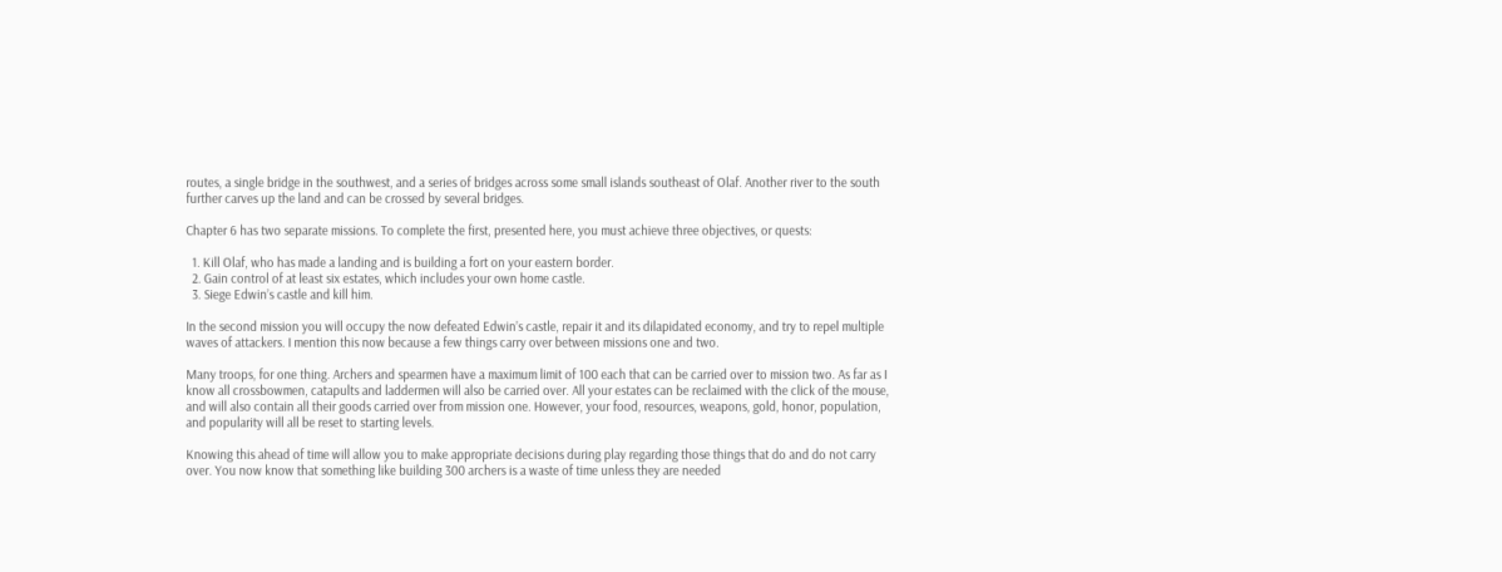routes, a single bridge in the southwest, and a series of bridges across some small islands southeast of Olaf. Another river to the south further carves up the land and can be crossed by several bridges.

Chapter 6 has two separate missions. To complete the first, presented here, you must achieve three objectives, or quests:

  1. Kill Olaf, who has made a landing and is building a fort on your eastern border.
  2. Gain control of at least six estates, which includes your own home castle.
  3. Siege Edwin’s castle and kill him.

In the second mission you will occupy the now defeated Edwin’s castle, repair it and its dilapidated economy, and try to repel multiple waves of attackers. I mention this now because a few things carry over between missions one and two.

Many troops, for one thing. Archers and spearmen have a maximum limit of 100 each that can be carried over to mission two. As far as I know all crossbowmen, catapults and laddermen will also be carried over. All your estates can be reclaimed with the click of the mouse, and will also contain all their goods carried over from mission one. However, your food, resources, weapons, gold, honor, population, and popularity will all be reset to starting levels.

Knowing this ahead of time will allow you to make appropriate decisions during play regarding those things that do and do not carry over. You now know that something like building 300 archers is a waste of time unless they are needed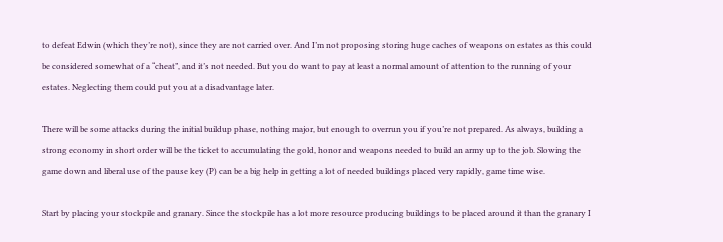to defeat Edwin (which they’re not), since they are not carried over. And I’m not proposing storing huge caches of weapons on estates as this could be considered somewhat of a “cheat”, and it’s not needed. But you do want to pay at least a normal amount of attention to the running of your estates. Neglecting them could put you at a disadvantage later.

There will be some attacks during the initial buildup phase, nothing major, but enough to overrun you if you’re not prepared. As always, building a strong economy in short order will be the ticket to accumulating the gold, honor and weapons needed to build an army up to the job. Slowing the game down and liberal use of the pause key (P) can be a big help in getting a lot of needed buildings placed very rapidly, game time wise.

Start by placing your stockpile and granary. Since the stockpile has a lot more resource producing buildings to be placed around it than the granary I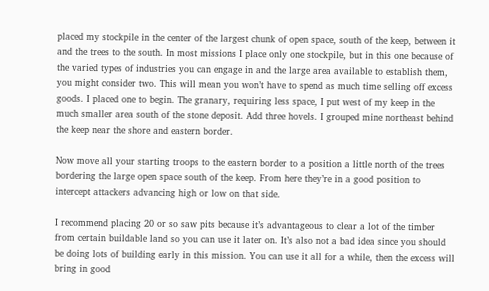placed my stockpile in the center of the largest chunk of open space, south of the keep, between it and the trees to the south. In most missions I place only one stockpile, but in this one because of the varied types of industries you can engage in and the large area available to establish them, you might consider two. This will mean you won’t have to spend as much time selling off excess goods. I placed one to begin. The granary, requiring less space, I put west of my keep in the much smaller area south of the stone deposit. Add three hovels. I grouped mine northeast behind the keep near the shore and eastern border.

Now move all your starting troops to the eastern border to a position a little north of the trees bordering the large open space south of the keep. From here they’re in a good position to intercept attackers advancing high or low on that side.

I recommend placing 20 or so saw pits because it’s advantageous to clear a lot of the timber from certain buildable land so you can use it later on. It’s also not a bad idea since you should be doing lots of building early in this mission. You can use it all for a while, then the excess will bring in good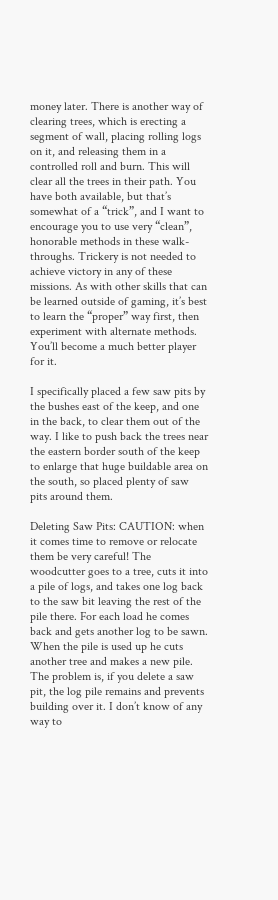money later. There is another way of clearing trees, which is erecting a segment of wall, placing rolling logs on it, and releasing them in a controlled roll and burn. This will clear all the trees in their path. You have both available, but that’s somewhat of a “trick”, and I want to encourage you to use very “clean”, honorable methods in these walk-throughs. Trickery is not needed to achieve victory in any of these missions. As with other skills that can be learned outside of gaming, it’s best to learn the “proper” way first, then experiment with alternate methods. You’ll become a much better player for it.

I specifically placed a few saw pits by the bushes east of the keep, and one in the back, to clear them out of the way. I like to push back the trees near the eastern border south of the keep to enlarge that huge buildable area on the south, so placed plenty of saw pits around them.

Deleting Saw Pits: CAUTION: when it comes time to remove or relocate them be very careful! The woodcutter goes to a tree, cuts it into a pile of logs, and takes one log back to the saw bit leaving the rest of the pile there. For each load he comes back and gets another log to be sawn. When the pile is used up he cuts another tree and makes a new pile. The problem is, if you delete a saw pit, the log pile remains and prevents building over it. I don’t know of any way to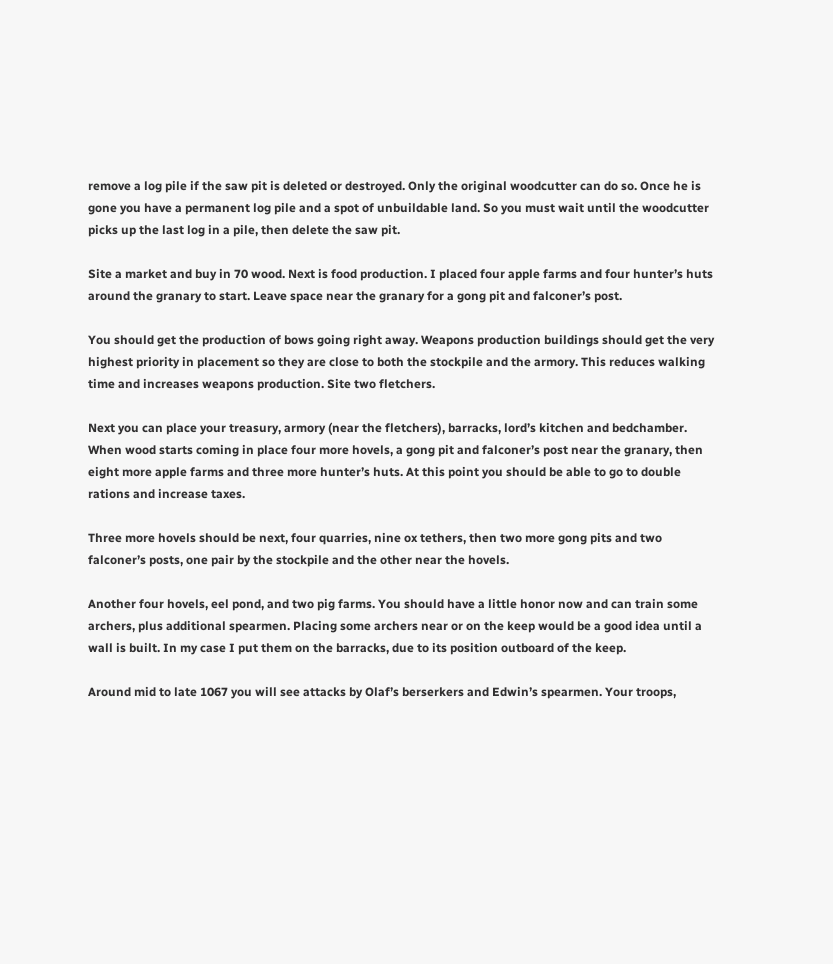remove a log pile if the saw pit is deleted or destroyed. Only the original woodcutter can do so. Once he is gone you have a permanent log pile and a spot of unbuildable land. So you must wait until the woodcutter picks up the last log in a pile, then delete the saw pit.

Site a market and buy in 70 wood. Next is food production. I placed four apple farms and four hunter’s huts around the granary to start. Leave space near the granary for a gong pit and falconer’s post.

You should get the production of bows going right away. Weapons production buildings should get the very highest priority in placement so they are close to both the stockpile and the armory. This reduces walking time and increases weapons production. Site two fletchers.

Next you can place your treasury, armory (near the fletchers), barracks, lord’s kitchen and bedchamber. When wood starts coming in place four more hovels, a gong pit and falconer’s post near the granary, then eight more apple farms and three more hunter’s huts. At this point you should be able to go to double rations and increase taxes.

Three more hovels should be next, four quarries, nine ox tethers, then two more gong pits and two falconer’s posts, one pair by the stockpile and the other near the hovels.

Another four hovels, eel pond, and two pig farms. You should have a little honor now and can train some archers, plus additional spearmen. Placing some archers near or on the keep would be a good idea until a wall is built. In my case I put them on the barracks, due to its position outboard of the keep.

Around mid to late 1067 you will see attacks by Olaf’s berserkers and Edwin’s spearmen. Your troops,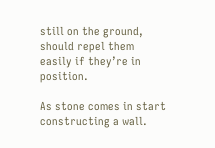still on the ground, should repel them easily if they’re in position.

As stone comes in start constructing a wall.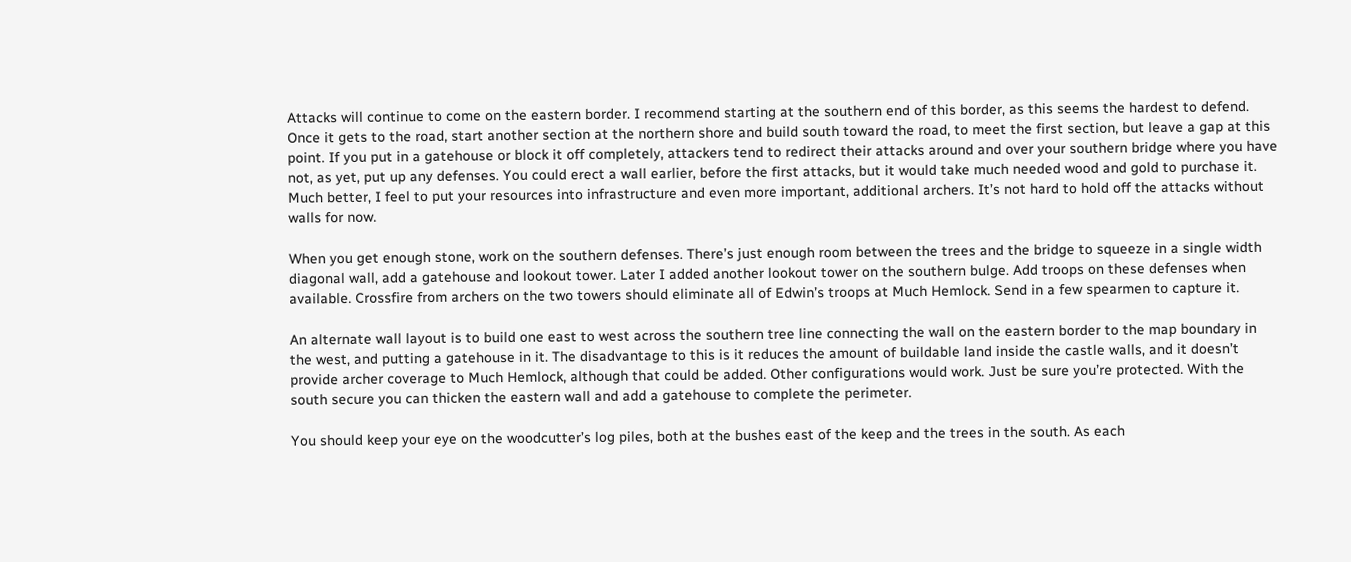Attacks will continue to come on the eastern border. I recommend starting at the southern end of this border, as this seems the hardest to defend. Once it gets to the road, start another section at the northern shore and build south toward the road, to meet the first section, but leave a gap at this point. If you put in a gatehouse or block it off completely, attackers tend to redirect their attacks around and over your southern bridge where you have not, as yet, put up any defenses. You could erect a wall earlier, before the first attacks, but it would take much needed wood and gold to purchase it. Much better, I feel to put your resources into infrastructure and even more important, additional archers. It’s not hard to hold off the attacks without walls for now.

When you get enough stone, work on the southern defenses. There’s just enough room between the trees and the bridge to squeeze in a single width diagonal wall, add a gatehouse and lookout tower. Later I added another lookout tower on the southern bulge. Add troops on these defenses when available. Crossfire from archers on the two towers should eliminate all of Edwin’s troops at Much Hemlock. Send in a few spearmen to capture it.

An alternate wall layout is to build one east to west across the southern tree line connecting the wall on the eastern border to the map boundary in the west, and putting a gatehouse in it. The disadvantage to this is it reduces the amount of buildable land inside the castle walls, and it doesn’t provide archer coverage to Much Hemlock, although that could be added. Other configurations would work. Just be sure you’re protected. With the south secure you can thicken the eastern wall and add a gatehouse to complete the perimeter.

You should keep your eye on the woodcutter’s log piles, both at the bushes east of the keep and the trees in the south. As each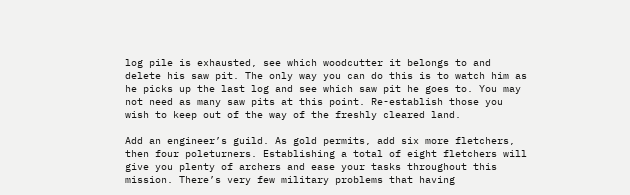log pile is exhausted, see which woodcutter it belongs to and delete his saw pit. The only way you can do this is to watch him as he picks up the last log and see which saw pit he goes to. You may not need as many saw pits at this point. Re-establish those you wish to keep out of the way of the freshly cleared land.

Add an engineer’s guild. As gold permits, add six more fletchers, then four poleturners. Establishing a total of eight fletchers will give you plenty of archers and ease your tasks throughout this mission. There’s very few military problems that having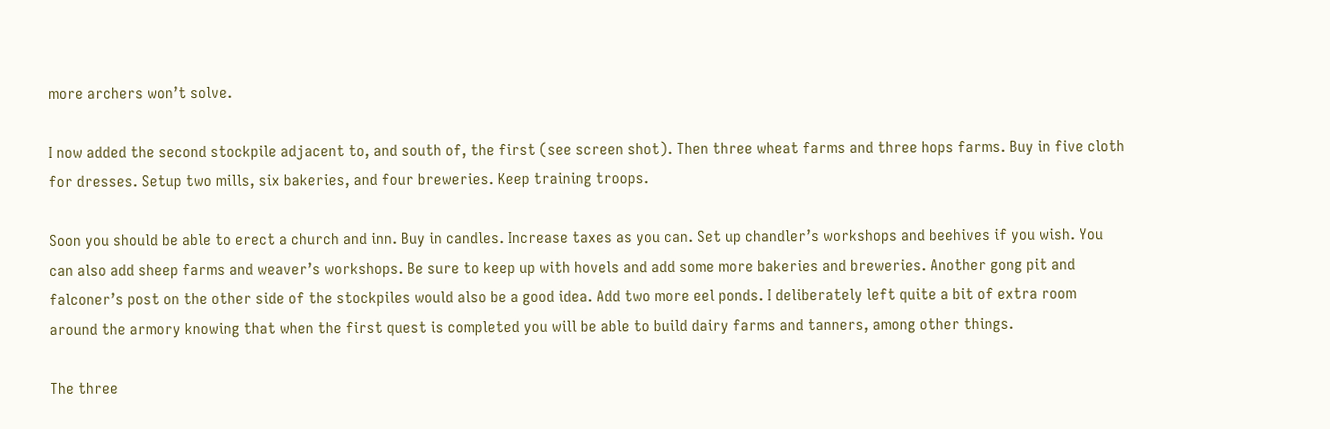more archers won’t solve.

I now added the second stockpile adjacent to, and south of, the first (see screen shot). Then three wheat farms and three hops farms. Buy in five cloth for dresses. Setup two mills, six bakeries, and four breweries. Keep training troops.

Soon you should be able to erect a church and inn. Buy in candles. Increase taxes as you can. Set up chandler’s workshops and beehives if you wish. You can also add sheep farms and weaver’s workshops. Be sure to keep up with hovels and add some more bakeries and breweries. Another gong pit and falconer’s post on the other side of the stockpiles would also be a good idea. Add two more eel ponds. I deliberately left quite a bit of extra room around the armory knowing that when the first quest is completed you will be able to build dairy farms and tanners, among other things.

The three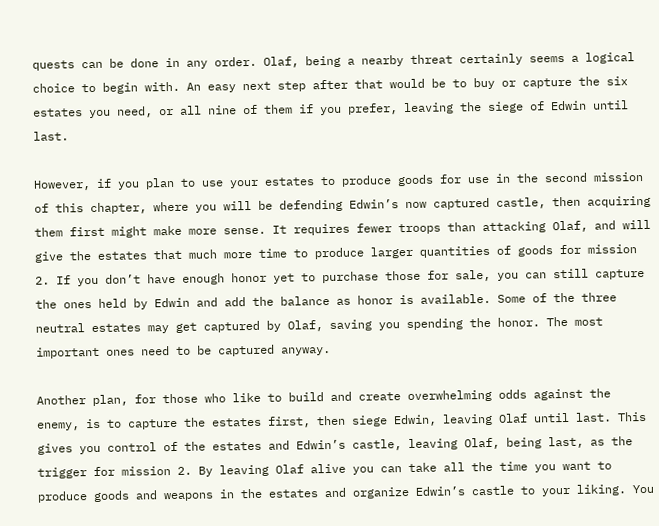quests can be done in any order. Olaf, being a nearby threat certainly seems a logical choice to begin with. An easy next step after that would be to buy or capture the six estates you need, or all nine of them if you prefer, leaving the siege of Edwin until last.

However, if you plan to use your estates to produce goods for use in the second mission of this chapter, where you will be defending Edwin’s now captured castle, then acquiring them first might make more sense. It requires fewer troops than attacking Olaf, and will give the estates that much more time to produce larger quantities of goods for mission 2. If you don’t have enough honor yet to purchase those for sale, you can still capture the ones held by Edwin and add the balance as honor is available. Some of the three neutral estates may get captured by Olaf, saving you spending the honor. The most important ones need to be captured anyway.

Another plan, for those who like to build and create overwhelming odds against the enemy, is to capture the estates first, then siege Edwin, leaving Olaf until last. This gives you control of the estates and Edwin’s castle, leaving Olaf, being last, as the trigger for mission 2. By leaving Olaf alive you can take all the time you want to produce goods and weapons in the estates and organize Edwin’s castle to your liking. You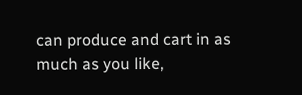can produce and cart in as much as you like,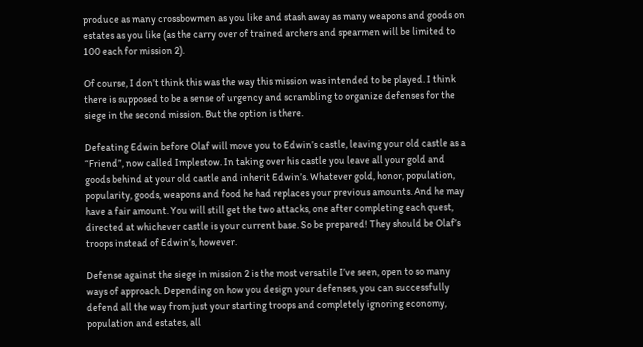produce as many crossbowmen as you like and stash away as many weapons and goods on estates as you like (as the carry over of trained archers and spearmen will be limited to 100 each for mission 2).

Of course, I don’t think this was the way this mission was intended to be played. I think there is supposed to be a sense of urgency and scrambling to organize defenses for the siege in the second mission. But the option is there.

Defeating Edwin before Olaf will move you to Edwin’s castle, leaving your old castle as a “Friend”, now called Implestow. In taking over his castle you leave all your gold and goods behind at your old castle and inherit Edwin’s. Whatever gold, honor, population, popularity, goods, weapons and food he had replaces your previous amounts. And he may have a fair amount. You will still get the two attacks, one after completing each quest, directed at whichever castle is your current base. So be prepared! They should be Olaf’s troops instead of Edwin’s, however.

Defense against the siege in mission 2 is the most versatile I’ve seen, open to so many ways of approach. Depending on how you design your defenses, you can successfully defend all the way from just your starting troops and completely ignoring economy, population and estates, all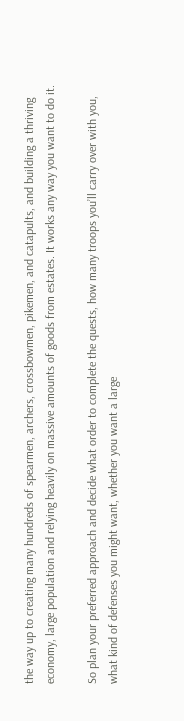the way up to creating many hundreds of spearmen, archers, crossbowmen, pikemen, and catapults, and building a thriving economy, large population and relying heavily on massive amounts of goods from estates. It works any way you want to do it.

So plan your preferred approach and decide what order to complete the quests, how many troops you’ll carry over with you, what kind of defenses you might want, whether you want a large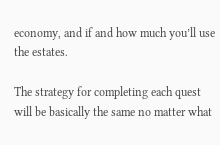economy, and if and how much you’ll use the estates.

The strategy for completing each quest will be basically the same no matter what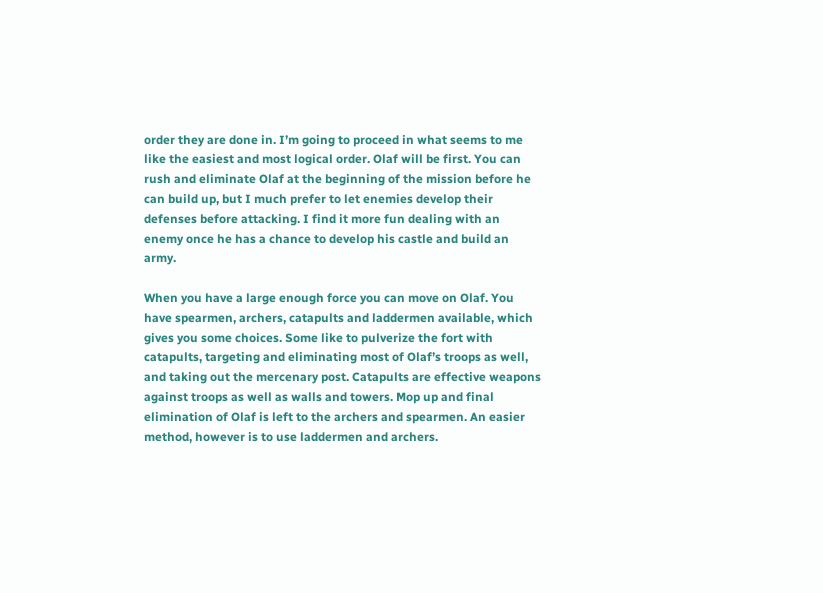order they are done in. I’m going to proceed in what seems to me like the easiest and most logical order. Olaf will be first. You can rush and eliminate Olaf at the beginning of the mission before he can build up, but I much prefer to let enemies develop their defenses before attacking. I find it more fun dealing with an enemy once he has a chance to develop his castle and build an army.

When you have a large enough force you can move on Olaf. You have spearmen, archers, catapults and laddermen available, which gives you some choices. Some like to pulverize the fort with catapults, targeting and eliminating most of Olaf’s troops as well, and taking out the mercenary post. Catapults are effective weapons against troops as well as walls and towers. Mop up and final elimination of Olaf is left to the archers and spearmen. An easier method, however is to use laddermen and archers.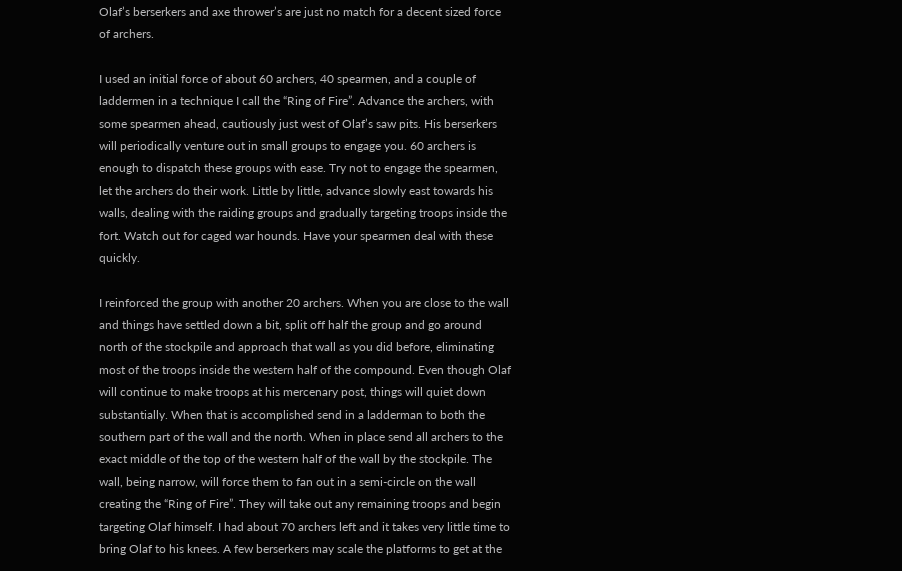Olaf’s berserkers and axe thrower’s are just no match for a decent sized force of archers.

I used an initial force of about 60 archers, 40 spearmen, and a couple of laddermen in a technique I call the “Ring of Fire”. Advance the archers, with some spearmen ahead, cautiously just west of Olaf’s saw pits. His berserkers will periodically venture out in small groups to engage you. 60 archers is enough to dispatch these groups with ease. Try not to engage the spearmen, let the archers do their work. Little by little, advance slowly east towards his walls, dealing with the raiding groups and gradually targeting troops inside the fort. Watch out for caged war hounds. Have your spearmen deal with these quickly.

I reinforced the group with another 20 archers. When you are close to the wall and things have settled down a bit, split off half the group and go around north of the stockpile and approach that wall as you did before, eliminating most of the troops inside the western half of the compound. Even though Olaf will continue to make troops at his mercenary post, things will quiet down substantially. When that is accomplished send in a ladderman to both the southern part of the wall and the north. When in place send all archers to the exact middle of the top of the western half of the wall by the stockpile. The wall, being narrow, will force them to fan out in a semi-circle on the wall creating the “Ring of Fire”. They will take out any remaining troops and begin targeting Olaf himself. I had about 70 archers left and it takes very little time to bring Olaf to his knees. A few berserkers may scale the platforms to get at the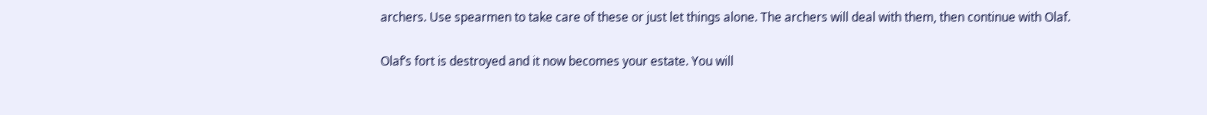archers. Use spearmen to take care of these or just let things alone. The archers will deal with them, then continue with Olaf.

Olaf’s fort is destroyed and it now becomes your estate. You will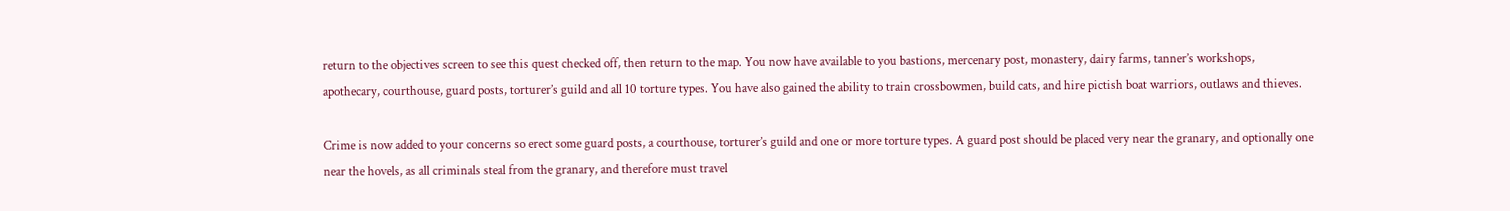return to the objectives screen to see this quest checked off, then return to the map. You now have available to you bastions, mercenary post, monastery, dairy farms, tanner’s workshops, apothecary, courthouse, guard posts, torturer’s guild and all 10 torture types. You have also gained the ability to train crossbowmen, build cats, and hire pictish boat warriors, outlaws and thieves.

Crime is now added to your concerns so erect some guard posts, a courthouse, torturer’s guild and one or more torture types. A guard post should be placed very near the granary, and optionally one near the hovels, as all criminals steal from the granary, and therefore must travel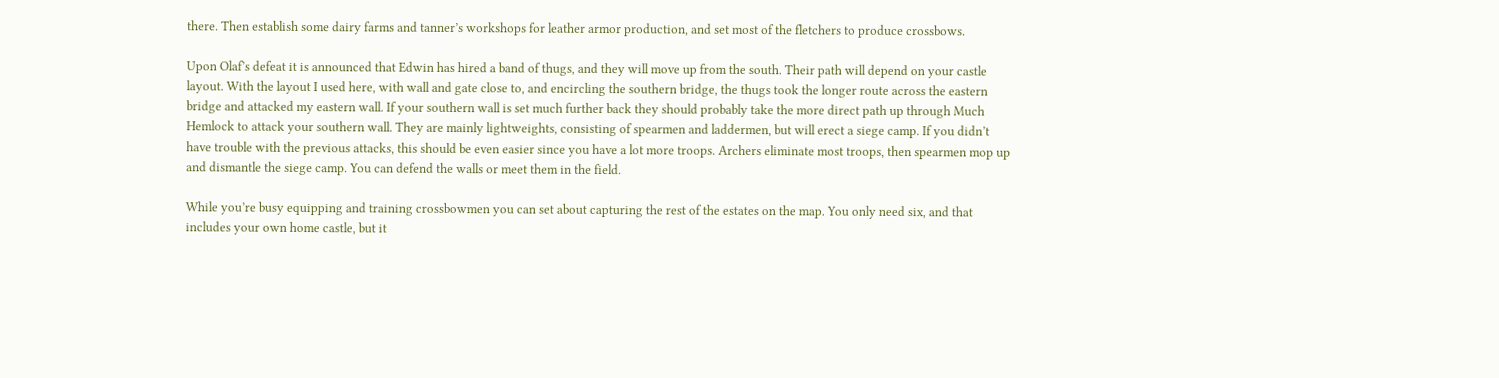there. Then establish some dairy farms and tanner’s workshops for leather armor production, and set most of the fletchers to produce crossbows.

Upon Olaf’s defeat it is announced that Edwin has hired a band of thugs, and they will move up from the south. Their path will depend on your castle layout. With the layout I used here, with wall and gate close to, and encircling the southern bridge, the thugs took the longer route across the eastern bridge and attacked my eastern wall. If your southern wall is set much further back they should probably take the more direct path up through Much Hemlock to attack your southern wall. They are mainly lightweights, consisting of spearmen and laddermen, but will erect a siege camp. If you didn’t have trouble with the previous attacks, this should be even easier since you have a lot more troops. Archers eliminate most troops, then spearmen mop up and dismantle the siege camp. You can defend the walls or meet them in the field.

While you’re busy equipping and training crossbowmen you can set about capturing the rest of the estates on the map. You only need six, and that includes your own home castle, but it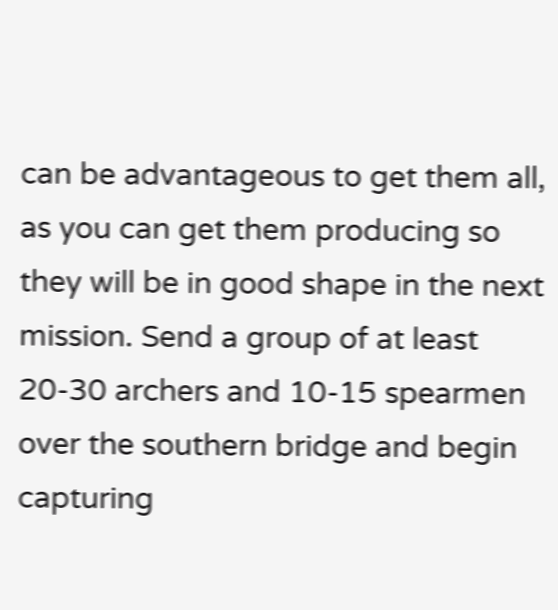can be advantageous to get them all, as you can get them producing so they will be in good shape in the next mission. Send a group of at least 20-30 archers and 10-15 spearmen over the southern bridge and begin capturing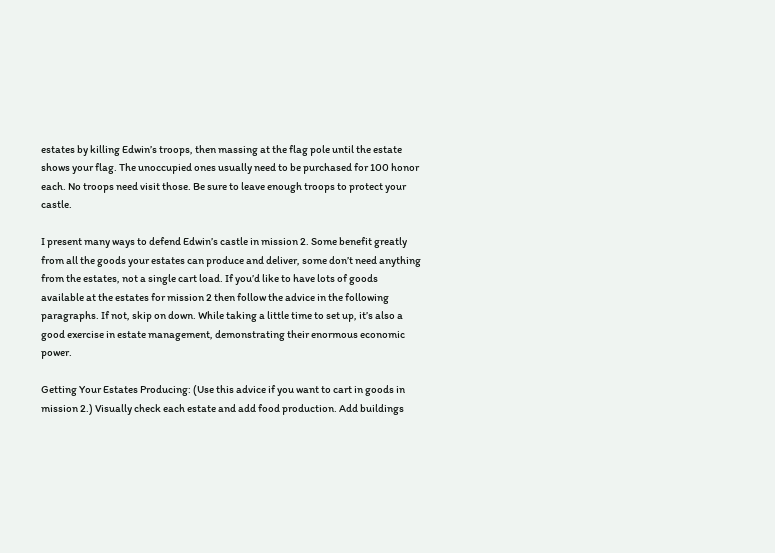estates by killing Edwin’s troops, then massing at the flag pole until the estate shows your flag. The unoccupied ones usually need to be purchased for 100 honor each. No troops need visit those. Be sure to leave enough troops to protect your castle.

I present many ways to defend Edwin’s castle in mission 2. Some benefit greatly from all the goods your estates can produce and deliver, some don’t need anything from the estates, not a single cart load. If you’d like to have lots of goods available at the estates for mission 2 then follow the advice in the following paragraphs. If not, skip on down. While taking a little time to set up, it’s also a good exercise in estate management, demonstrating their enormous economic power.

Getting Your Estates Producing: (Use this advice if you want to cart in goods in mission 2.) Visually check each estate and add food production. Add buildings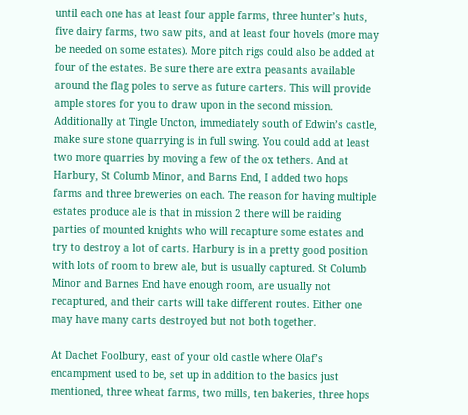until each one has at least four apple farms, three hunter’s huts, five dairy farms, two saw pits, and at least four hovels (more may be needed on some estates). More pitch rigs could also be added at four of the estates. Be sure there are extra peasants available around the flag poles to serve as future carters. This will provide ample stores for you to draw upon in the second mission. Additionally at Tingle Uncton, immediately south of Edwin’s castle, make sure stone quarrying is in full swing. You could add at least two more quarries by moving a few of the ox tethers. And at Harbury, St Columb Minor, and Barns End, I added two hops farms and three breweries on each. The reason for having multiple estates produce ale is that in mission 2 there will be raiding parties of mounted knights who will recapture some estates and try to destroy a lot of carts. Harbury is in a pretty good position with lots of room to brew ale, but is usually captured. St Columb Minor and Barnes End have enough room, are usually not recaptured, and their carts will take different routes. Either one may have many carts destroyed but not both together.

At Dachet Foolbury, east of your old castle where Olaf’s encampment used to be, set up in addition to the basics just mentioned, three wheat farms, two mills, ten bakeries, three hops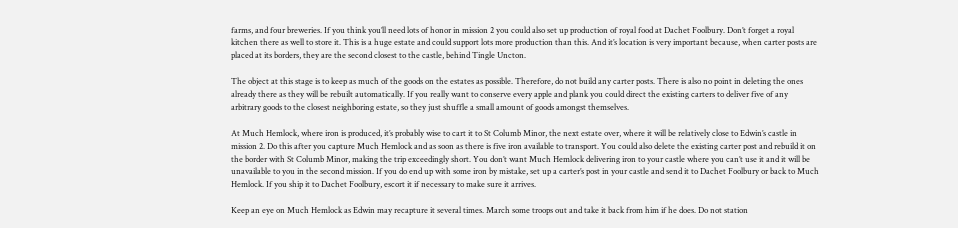farms, and four breweries. If you think you’ll need lots of honor in mission 2 you could also set up production of royal food at Dachet Foolbury. Don’t forget a royal kitchen there as well to store it. This is a huge estate and could support lots more production than this. And it’s location is very important because, when carter posts are placed at its borders, they are the second closest to the castle, behind Tingle Uncton.

The object at this stage is to keep as much of the goods on the estates as possible. Therefore, do not build any carter posts. There is also no point in deleting the ones already there as they will be rebuilt automatically. If you really want to conserve every apple and plank you could direct the existing carters to deliver five of any arbitrary goods to the closest neighboring estate, so they just shuffle a small amount of goods amongst themselves.

At Much Hemlock, where iron is produced, it’s probably wise to cart it to St Columb Minor, the next estate over, where it will be relatively close to Edwin’s castle in mission 2. Do this after you capture Much Hemlock and as soon as there is five iron available to transport. You could also delete the existing carter post and rebuild it on the border with St Columb Minor, making the trip exceedingly short. You don’t want Much Hemlock delivering iron to your castle where you can’t use it and it will be unavailable to you in the second mission. If you do end up with some iron by mistake, set up a carter’s post in your castle and send it to Dachet Foolbury or back to Much Hemlock. If you ship it to Dachet Foolbury, escort it if necessary to make sure it arrives.

Keep an eye on Much Hemlock as Edwin may recapture it several times. March some troops out and take it back from him if he does. Do not station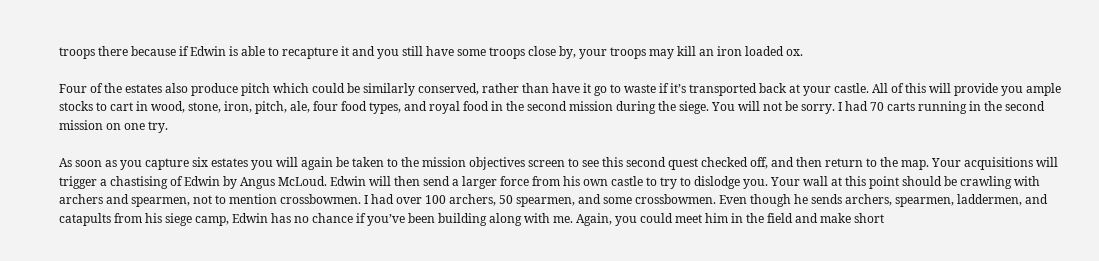troops there because if Edwin is able to recapture it and you still have some troops close by, your troops may kill an iron loaded ox.

Four of the estates also produce pitch which could be similarly conserved, rather than have it go to waste if it’s transported back at your castle. All of this will provide you ample stocks to cart in wood, stone, iron, pitch, ale, four food types, and royal food in the second mission during the siege. You will not be sorry. I had 70 carts running in the second mission on one try.

As soon as you capture six estates you will again be taken to the mission objectives screen to see this second quest checked off, and then return to the map. Your acquisitions will trigger a chastising of Edwin by Angus McLoud. Edwin will then send a larger force from his own castle to try to dislodge you. Your wall at this point should be crawling with archers and spearmen, not to mention crossbowmen. I had over 100 archers, 50 spearmen, and some crossbowmen. Even though he sends archers, spearmen, laddermen, and catapults from his siege camp, Edwin has no chance if you’ve been building along with me. Again, you could meet him in the field and make short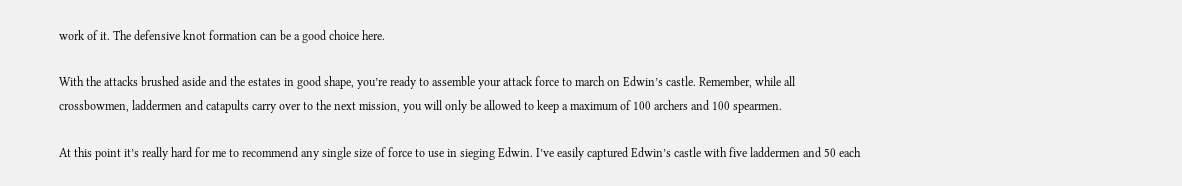work of it. The defensive knot formation can be a good choice here.

With the attacks brushed aside and the estates in good shape, you’re ready to assemble your attack force to march on Edwin’s castle. Remember, while all crossbowmen, laddermen and catapults carry over to the next mission, you will only be allowed to keep a maximum of 100 archers and 100 spearmen.

At this point it’s really hard for me to recommend any single size of force to use in sieging Edwin. I’ve easily captured Edwin’s castle with five laddermen and 50 each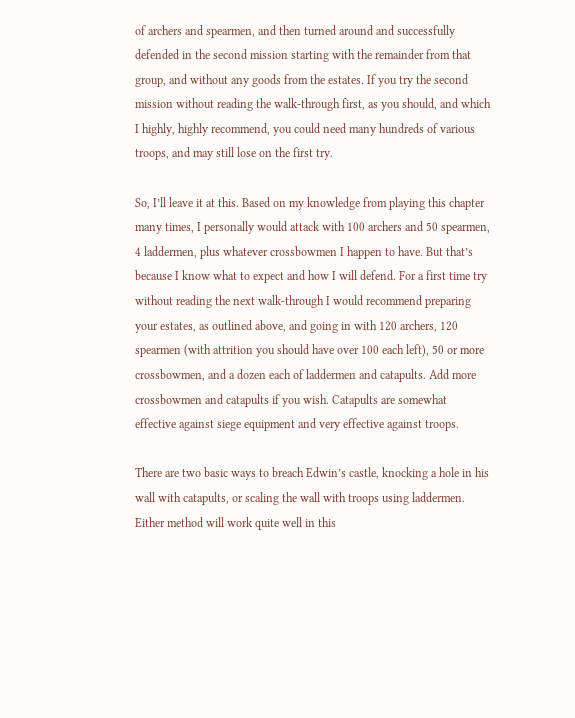of archers and spearmen, and then turned around and successfully defended in the second mission starting with the remainder from that group, and without any goods from the estates. If you try the second mission without reading the walk-through first, as you should, and which I highly, highly recommend, you could need many hundreds of various troops, and may still lose on the first try.

So, I’ll leave it at this. Based on my knowledge from playing this chapter many times, I personally would attack with 100 archers and 50 spearmen, 4 laddermen, plus whatever crossbowmen I happen to have. But that’s because I know what to expect and how I will defend. For a first time try without reading the next walk-through I would recommend preparing your estates, as outlined above, and going in with 120 archers, 120 spearmen (with attrition you should have over 100 each left), 50 or more crossbowmen, and a dozen each of laddermen and catapults. Add more crossbowmen and catapults if you wish. Catapults are somewhat effective against siege equipment and very effective against troops.

There are two basic ways to breach Edwin’s castle, knocking a hole in his wall with catapults, or scaling the wall with troops using laddermen. Either method will work quite well in this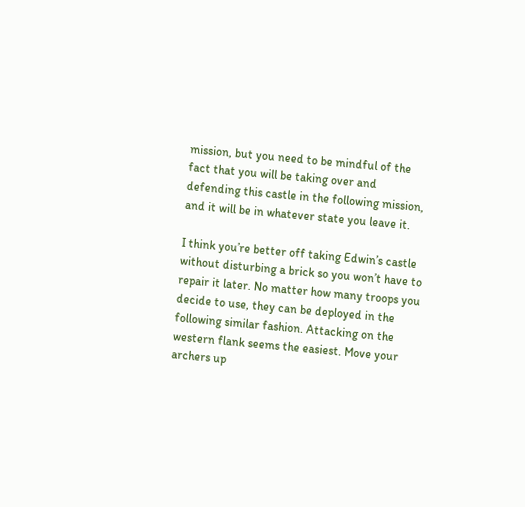mission, but you need to be mindful of the fact that you will be taking over and defending this castle in the following mission, and it will be in whatever state you leave it.

I think you’re better off taking Edwin’s castle without disturbing a brick so you won’t have to repair it later. No matter how many troops you decide to use, they can be deployed in the following similar fashion. Attacking on the western flank seems the easiest. Move your archers up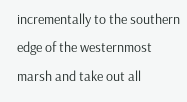incrementally to the southern edge of the westernmost marsh and take out all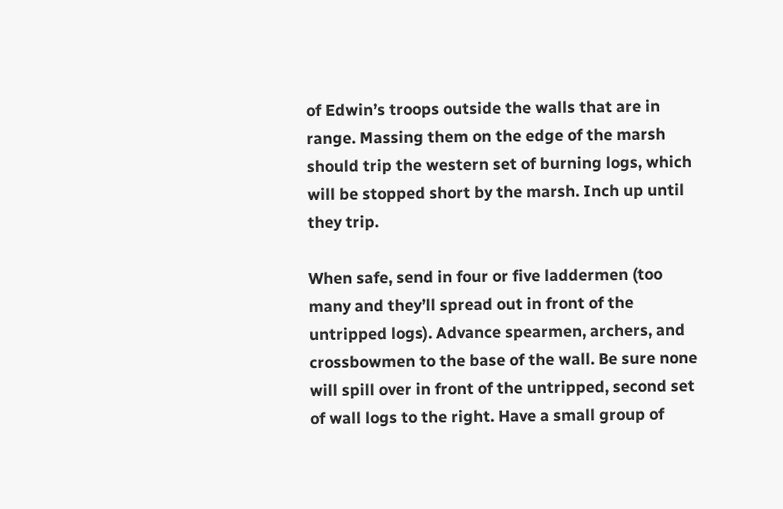of Edwin’s troops outside the walls that are in range. Massing them on the edge of the marsh should trip the western set of burning logs, which will be stopped short by the marsh. Inch up until they trip.

When safe, send in four or five laddermen (too many and they’ll spread out in front of the untripped logs). Advance spearmen, archers, and crossbowmen to the base of the wall. Be sure none will spill over in front of the untripped, second set of wall logs to the right. Have a small group of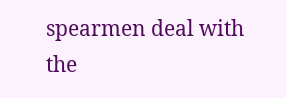spearmen deal with the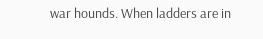war hounds. When ladders are in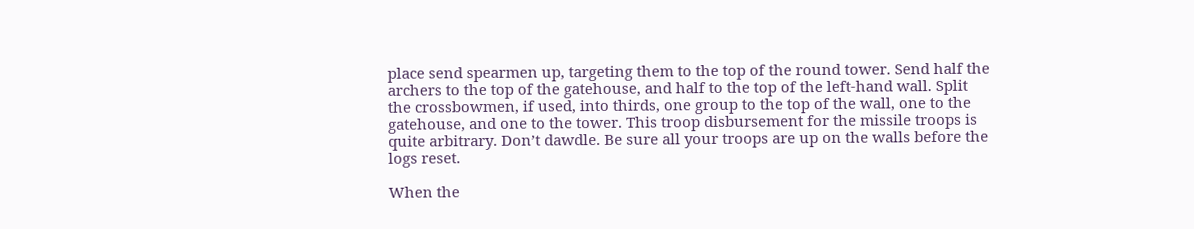place send spearmen up, targeting them to the top of the round tower. Send half the archers to the top of the gatehouse, and half to the top of the left-hand wall. Split the crossbowmen, if used, into thirds, one group to the top of the wall, one to the gatehouse, and one to the tower. This troop disbursement for the missile troops is quite arbitrary. Don’t dawdle. Be sure all your troops are up on the walls before the logs reset.

When the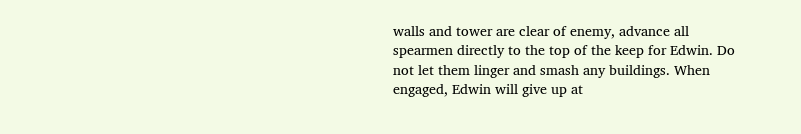walls and tower are clear of enemy, advance all spearmen directly to the top of the keep for Edwin. Do not let them linger and smash any buildings. When engaged, Edwin will give up at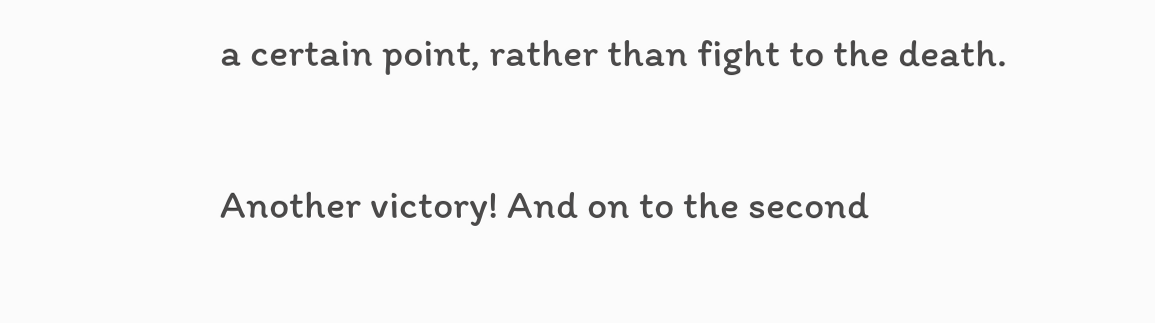a certain point, rather than fight to the death.

Another victory! And on to the second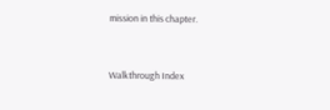mission in this chapter.


Walkthrough Index